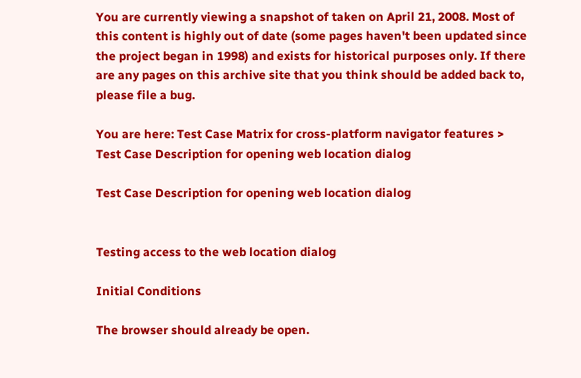You are currently viewing a snapshot of taken on April 21, 2008. Most of this content is highly out of date (some pages haven't been updated since the project began in 1998) and exists for historical purposes only. If there are any pages on this archive site that you think should be added back to, please file a bug.

You are here: Test Case Matrix for cross-platform navigator features > Test Case Description for opening web location dialog

Test Case Description for opening web location dialog


Testing access to the web location dialog

Initial Conditions

The browser should already be open.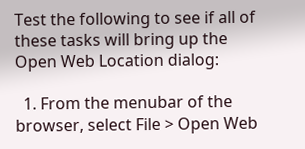Test the following to see if all of these tasks will bring up the Open Web Location dialog:

  1. From the menubar of the browser, select File > Open Web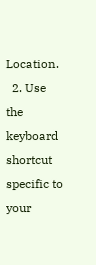Location.
  2. Use the keyboard shortcut specific to your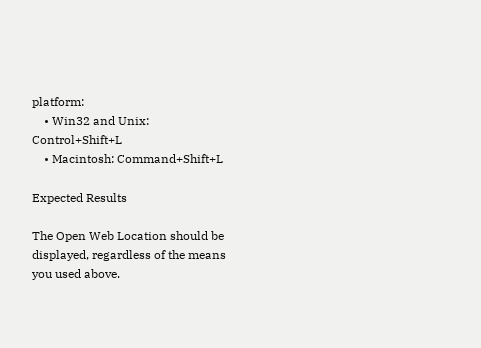platform:
    • Win32 and Unix: Control+Shift+L
    • Macintosh: Command+Shift+L

Expected Results

The Open Web Location should be displayed, regardless of the means you used above.